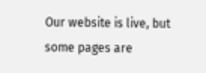Our website is live, but some pages are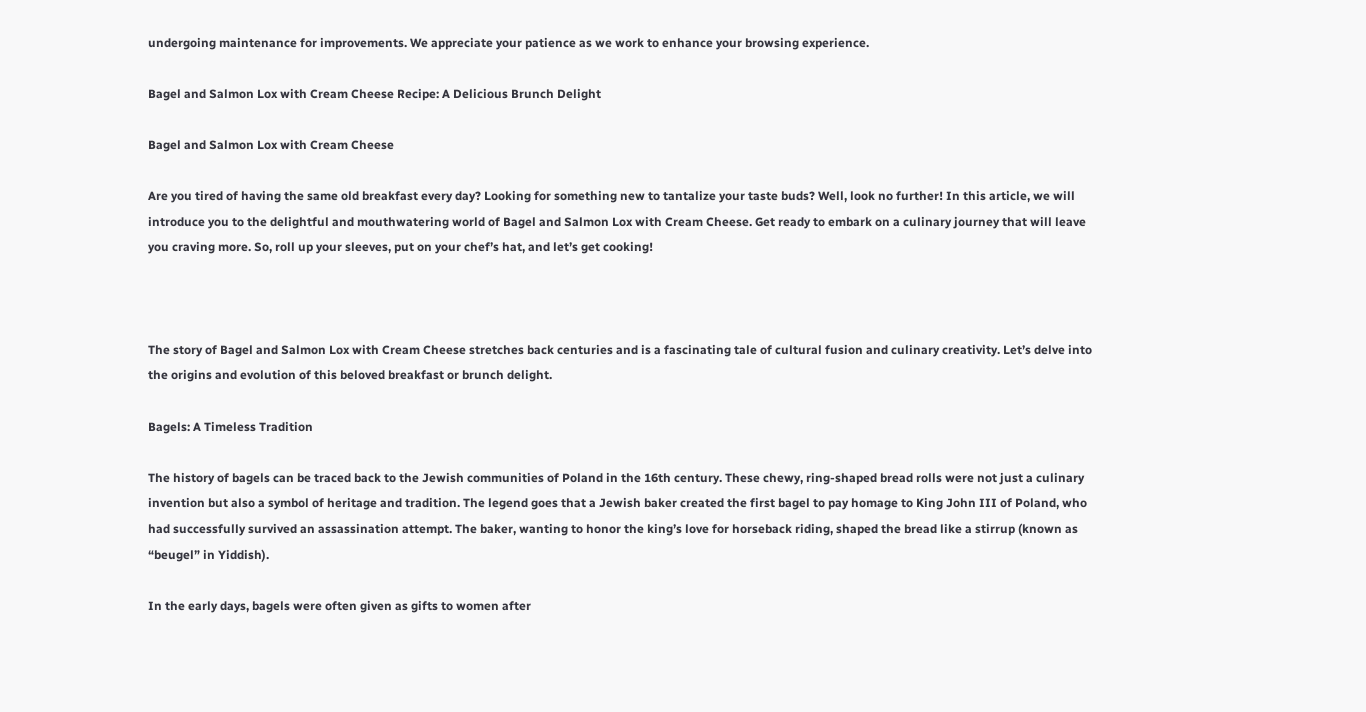undergoing maintenance for improvements. We appreciate your patience as we work to enhance your browsing experience.

Bagel and Salmon Lox with Cream Cheese Recipe: A Delicious Brunch Delight

Bagel and Salmon Lox with Cream Cheese

Are you tired of having the same old breakfast every day? Looking for something new to tantalize your taste buds? Well, look no further! In this article, we will introduce you to the delightful and mouthwatering world of Bagel and Salmon Lox with Cream Cheese. Get ready to embark on a culinary journey that will leave you craving more. So, roll up your sleeves, put on your chef’s hat, and let’s get cooking!



The story of Bagel and Salmon Lox with Cream Cheese stretches back centuries and is a fascinating tale of cultural fusion and culinary creativity. Let’s delve into the origins and evolution of this beloved breakfast or brunch delight.

Bagels: A Timeless Tradition

The history of bagels can be traced back to the Jewish communities of Poland in the 16th century. These chewy, ring-shaped bread rolls were not just a culinary invention but also a symbol of heritage and tradition. The legend goes that a Jewish baker created the first bagel to pay homage to King John III of Poland, who had successfully survived an assassination attempt. The baker, wanting to honor the king’s love for horseback riding, shaped the bread like a stirrup (known as “beugel” in Yiddish).

In the early days, bagels were often given as gifts to women after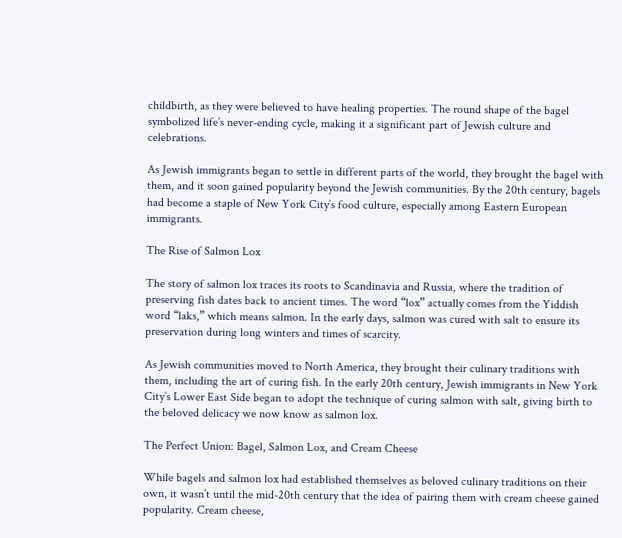childbirth, as they were believed to have healing properties. The round shape of the bagel symbolized life’s never-ending cycle, making it a significant part of Jewish culture and celebrations.

As Jewish immigrants began to settle in different parts of the world, they brought the bagel with them, and it soon gained popularity beyond the Jewish communities. By the 20th century, bagels had become a staple of New York City’s food culture, especially among Eastern European immigrants.

The Rise of Salmon Lox

The story of salmon lox traces its roots to Scandinavia and Russia, where the tradition of preserving fish dates back to ancient times. The word “lox” actually comes from the Yiddish word “laks,” which means salmon. In the early days, salmon was cured with salt to ensure its preservation during long winters and times of scarcity.

As Jewish communities moved to North America, they brought their culinary traditions with them, including the art of curing fish. In the early 20th century, Jewish immigrants in New York City’s Lower East Side began to adopt the technique of curing salmon with salt, giving birth to the beloved delicacy we now know as salmon lox.

The Perfect Union: Bagel, Salmon Lox, and Cream Cheese

While bagels and salmon lox had established themselves as beloved culinary traditions on their own, it wasn’t until the mid-20th century that the idea of pairing them with cream cheese gained popularity. Cream cheese,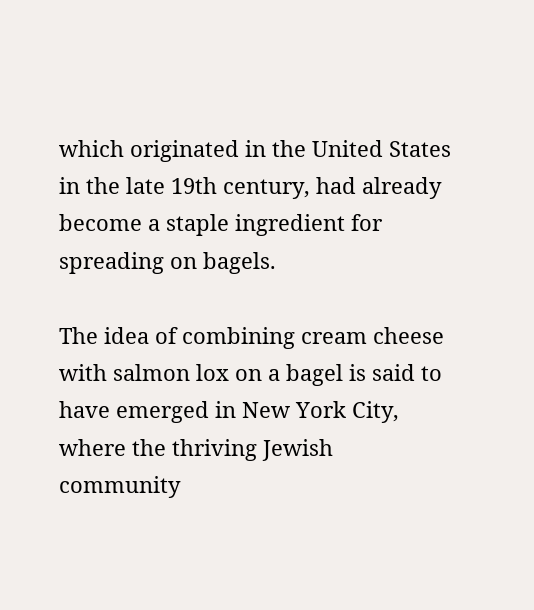which originated in the United States in the late 19th century, had already become a staple ingredient for spreading on bagels.

The idea of combining cream cheese with salmon lox on a bagel is said to have emerged in New York City, where the thriving Jewish community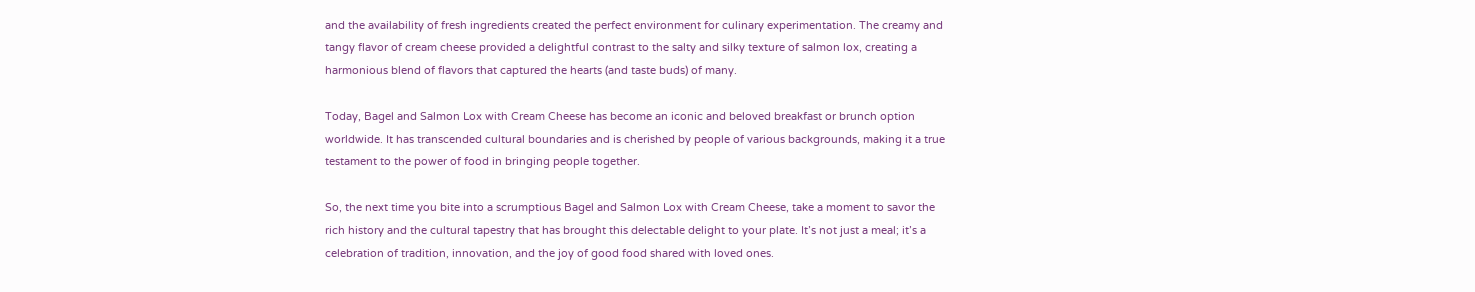and the availability of fresh ingredients created the perfect environment for culinary experimentation. The creamy and tangy flavor of cream cheese provided a delightful contrast to the salty and silky texture of salmon lox, creating a harmonious blend of flavors that captured the hearts (and taste buds) of many.

Today, Bagel and Salmon Lox with Cream Cheese has become an iconic and beloved breakfast or brunch option worldwide. It has transcended cultural boundaries and is cherished by people of various backgrounds, making it a true testament to the power of food in bringing people together.

So, the next time you bite into a scrumptious Bagel and Salmon Lox with Cream Cheese, take a moment to savor the rich history and the cultural tapestry that has brought this delectable delight to your plate. It’s not just a meal; it’s a celebration of tradition, innovation, and the joy of good food shared with loved ones.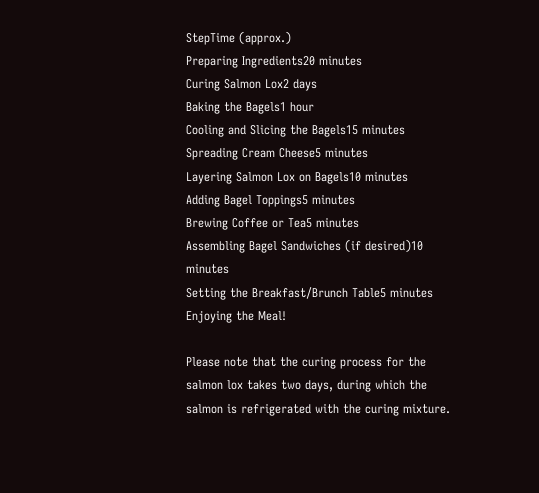StepTime (approx.)
Preparing Ingredients20 minutes
Curing Salmon Lox2 days
Baking the Bagels1 hour
Cooling and Slicing the Bagels15 minutes
Spreading Cream Cheese5 minutes
Layering Salmon Lox on Bagels10 minutes
Adding Bagel Toppings5 minutes
Brewing Coffee or Tea5 minutes
Assembling Bagel Sandwiches (if desired)10 minutes
Setting the Breakfast/Brunch Table5 minutes
Enjoying the Meal!

Please note that the curing process for the salmon lox takes two days, during which the salmon is refrigerated with the curing mixture.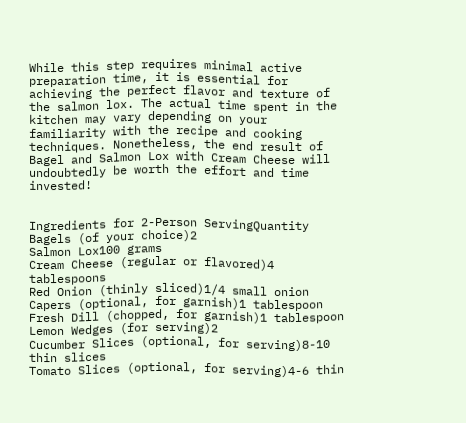While this step requires minimal active preparation time, it is essential for achieving the perfect flavor and texture of the salmon lox. The actual time spent in the kitchen may vary depending on your familiarity with the recipe and cooking techniques. Nonetheless, the end result of Bagel and Salmon Lox with Cream Cheese will undoubtedly be worth the effort and time invested!


Ingredients for 2-Person ServingQuantity
Bagels (of your choice)2
Salmon Lox100 grams
Cream Cheese (regular or flavored)4 tablespoons
Red Onion (thinly sliced)1/4 small onion
Capers (optional, for garnish)1 tablespoon
Fresh Dill (chopped, for garnish)1 tablespoon
Lemon Wedges (for serving)2
Cucumber Slices (optional, for serving)8-10 thin slices
Tomato Slices (optional, for serving)4-6 thin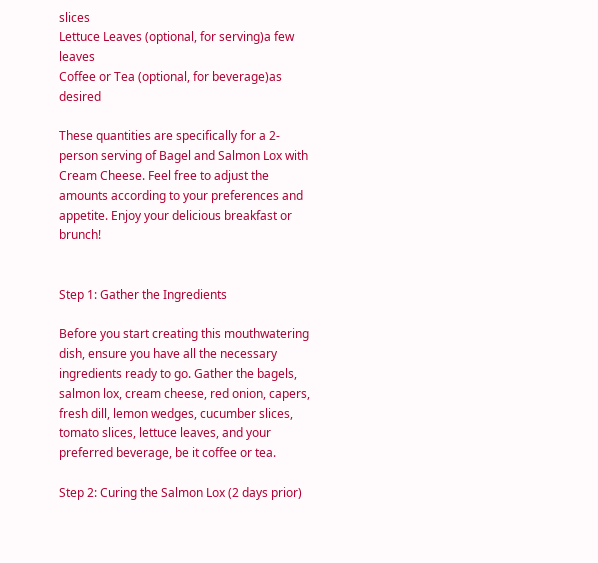slices
Lettuce Leaves (optional, for serving)a few leaves
Coffee or Tea (optional, for beverage)as desired

These quantities are specifically for a 2-person serving of Bagel and Salmon Lox with Cream Cheese. Feel free to adjust the amounts according to your preferences and appetite. Enjoy your delicious breakfast or brunch!


Step 1: Gather the Ingredients

Before you start creating this mouthwatering dish, ensure you have all the necessary ingredients ready to go. Gather the bagels, salmon lox, cream cheese, red onion, capers, fresh dill, lemon wedges, cucumber slices, tomato slices, lettuce leaves, and your preferred beverage, be it coffee or tea.

Step 2: Curing the Salmon Lox (2 days prior)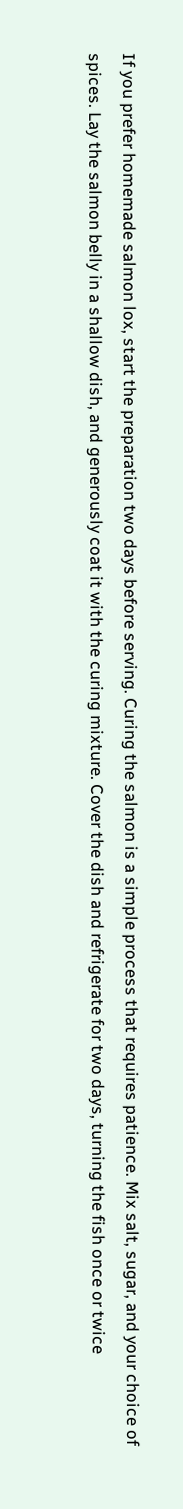If you prefer homemade salmon lox, start the preparation two days before serving. Curing the salmon is a simple process that requires patience. Mix salt, sugar, and your choice of spices. Lay the salmon belly in a shallow dish, and generously coat it with the curing mixture. Cover the dish and refrigerate for two days, turning the fish once or twice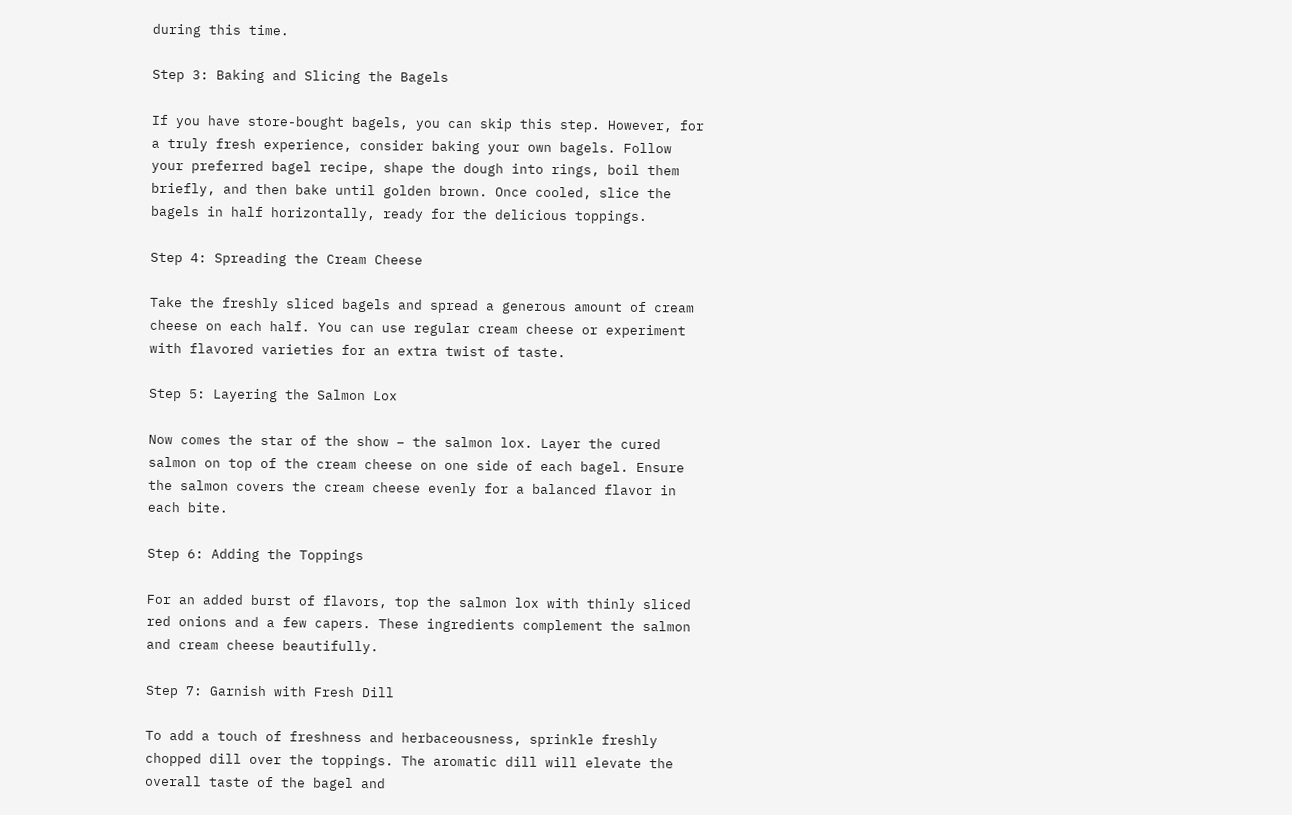during this time.

Step 3: Baking and Slicing the Bagels

If you have store-bought bagels, you can skip this step. However, for a truly fresh experience, consider baking your own bagels. Follow your preferred bagel recipe, shape the dough into rings, boil them briefly, and then bake until golden brown. Once cooled, slice the bagels in half horizontally, ready for the delicious toppings.

Step 4: Spreading the Cream Cheese

Take the freshly sliced bagels and spread a generous amount of cream cheese on each half. You can use regular cream cheese or experiment with flavored varieties for an extra twist of taste.

Step 5: Layering the Salmon Lox

Now comes the star of the show – the salmon lox. Layer the cured salmon on top of the cream cheese on one side of each bagel. Ensure the salmon covers the cream cheese evenly for a balanced flavor in each bite.

Step 6: Adding the Toppings

For an added burst of flavors, top the salmon lox with thinly sliced red onions and a few capers. These ingredients complement the salmon and cream cheese beautifully.

Step 7: Garnish with Fresh Dill

To add a touch of freshness and herbaceousness, sprinkle freshly chopped dill over the toppings. The aromatic dill will elevate the overall taste of the bagel and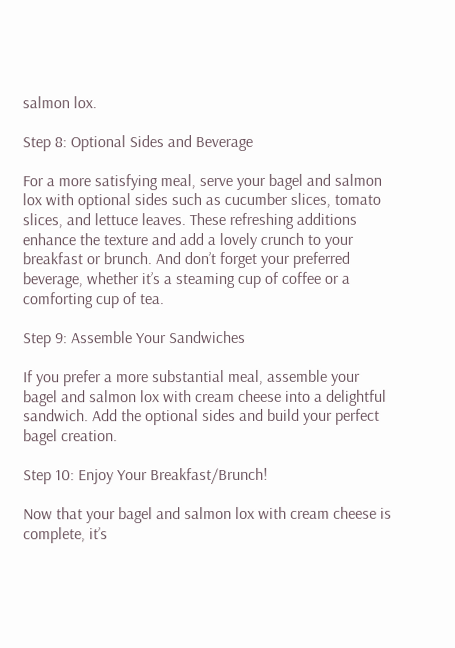salmon lox.

Step 8: Optional Sides and Beverage

For a more satisfying meal, serve your bagel and salmon lox with optional sides such as cucumber slices, tomato slices, and lettuce leaves. These refreshing additions enhance the texture and add a lovely crunch to your breakfast or brunch. And don’t forget your preferred beverage, whether it’s a steaming cup of coffee or a comforting cup of tea.

Step 9: Assemble Your Sandwiches

If you prefer a more substantial meal, assemble your bagel and salmon lox with cream cheese into a delightful sandwich. Add the optional sides and build your perfect bagel creation.

Step 10: Enjoy Your Breakfast/Brunch!

Now that your bagel and salmon lox with cream cheese is complete, it’s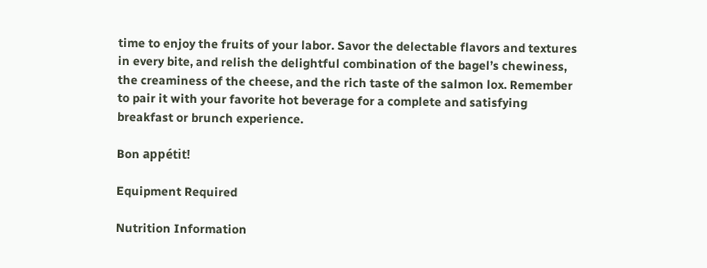time to enjoy the fruits of your labor. Savor the delectable flavors and textures in every bite, and relish the delightful combination of the bagel’s chewiness, the creaminess of the cheese, and the rich taste of the salmon lox. Remember to pair it with your favorite hot beverage for a complete and satisfying breakfast or brunch experience.

Bon appétit!

Equipment Required

Nutrition Information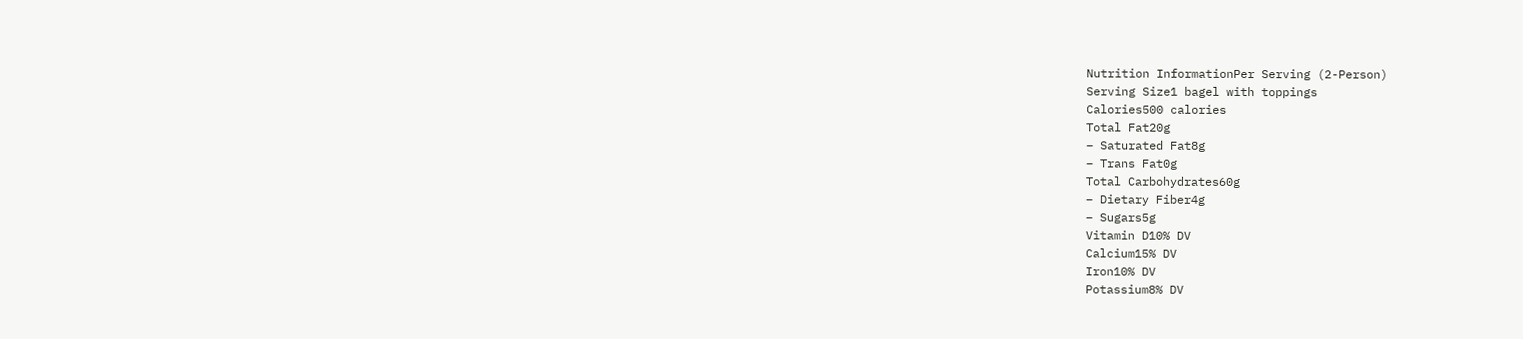Nutrition InformationPer Serving (2-Person)
Serving Size1 bagel with toppings
Calories500 calories
Total Fat20g
– Saturated Fat8g
– Trans Fat0g
Total Carbohydrates60g
– Dietary Fiber4g
– Sugars5g
Vitamin D10% DV
Calcium15% DV
Iron10% DV
Potassium8% DV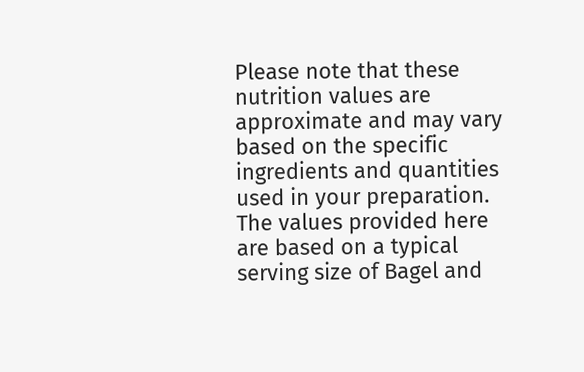Please note that these nutrition values are approximate and may vary based on the specific ingredients and quantities used in your preparation. The values provided here are based on a typical serving size of Bagel and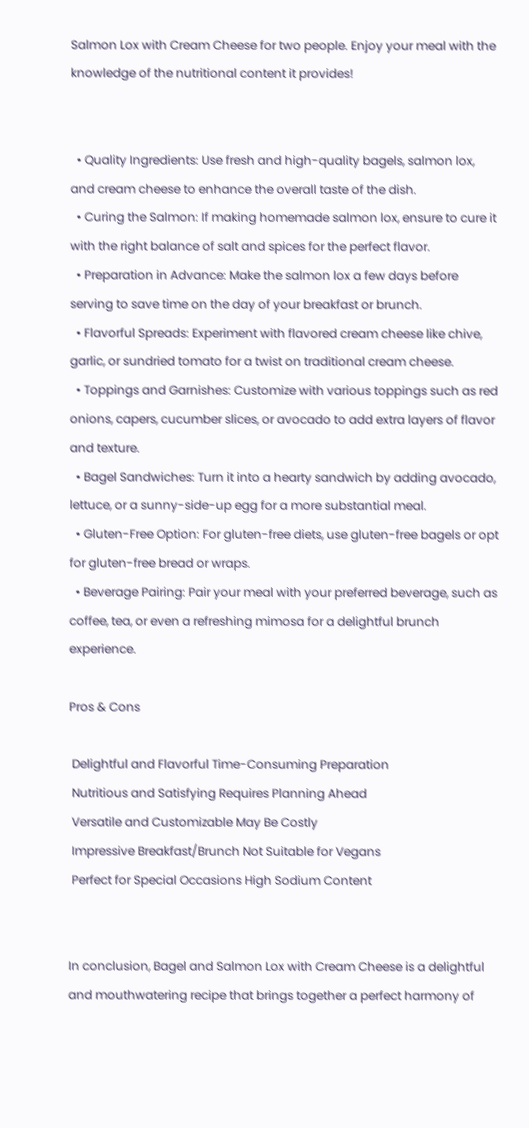Salmon Lox with Cream Cheese for two people. Enjoy your meal with the knowledge of the nutritional content it provides!


  • Quality Ingredients: Use fresh and high-quality bagels, salmon lox, and cream cheese to enhance the overall taste of the dish.
  • Curing the Salmon: If making homemade salmon lox, ensure to cure it with the right balance of salt and spices for the perfect flavor.
  • Preparation in Advance: Make the salmon lox a few days before serving to save time on the day of your breakfast or brunch.
  • Flavorful Spreads: Experiment with flavored cream cheese like chive, garlic, or sundried tomato for a twist on traditional cream cheese.
  • Toppings and Garnishes: Customize with various toppings such as red onions, capers, cucumber slices, or avocado to add extra layers of flavor and texture.
  • Bagel Sandwiches: Turn it into a hearty sandwich by adding avocado, lettuce, or a sunny-side-up egg for a more substantial meal.
  • Gluten-Free Option: For gluten-free diets, use gluten-free bagels or opt for gluten-free bread or wraps.
  • Beverage Pairing: Pair your meal with your preferred beverage, such as coffee, tea, or even a refreshing mimosa for a delightful brunch experience.

Pros & Cons

 Delightful and Flavorful Time-Consuming Preparation
 Nutritious and Satisfying Requires Planning Ahead
 Versatile and Customizable May Be Costly
 Impressive Breakfast/Brunch Not Suitable for Vegans
 Perfect for Special Occasions High Sodium Content


In conclusion, Bagel and Salmon Lox with Cream Cheese is a delightful and mouthwatering recipe that brings together a perfect harmony of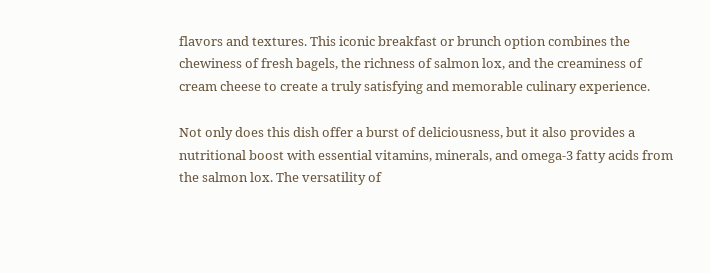flavors and textures. This iconic breakfast or brunch option combines the chewiness of fresh bagels, the richness of salmon lox, and the creaminess of cream cheese to create a truly satisfying and memorable culinary experience.

Not only does this dish offer a burst of deliciousness, but it also provides a nutritional boost with essential vitamins, minerals, and omega-3 fatty acids from the salmon lox. The versatility of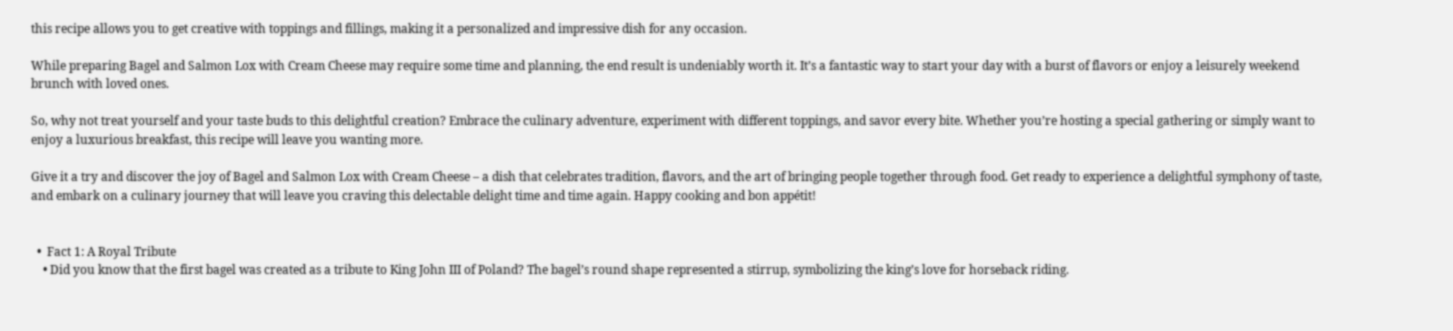this recipe allows you to get creative with toppings and fillings, making it a personalized and impressive dish for any occasion.

While preparing Bagel and Salmon Lox with Cream Cheese may require some time and planning, the end result is undeniably worth it. It’s a fantastic way to start your day with a burst of flavors or enjoy a leisurely weekend brunch with loved ones.

So, why not treat yourself and your taste buds to this delightful creation? Embrace the culinary adventure, experiment with different toppings, and savor every bite. Whether you’re hosting a special gathering or simply want to enjoy a luxurious breakfast, this recipe will leave you wanting more.

Give it a try and discover the joy of Bagel and Salmon Lox with Cream Cheese – a dish that celebrates tradition, flavors, and the art of bringing people together through food. Get ready to experience a delightful symphony of taste, and embark on a culinary journey that will leave you craving this delectable delight time and time again. Happy cooking and bon appétit!


  •  Fact 1: A Royal Tribute
    • Did you know that the first bagel was created as a tribute to King John III of Poland? The bagel’s round shape represented a stirrup, symbolizing the king’s love for horseback riding.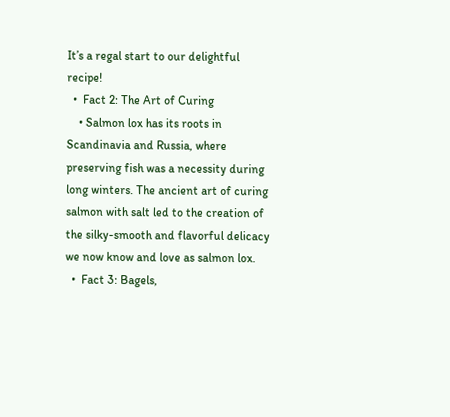It’s a regal start to our delightful recipe!
  •  Fact 2: The Art of Curing
    • Salmon lox has its roots in Scandinavia and Russia, where preserving fish was a necessity during long winters. The ancient art of curing salmon with salt led to the creation of the silky-smooth and flavorful delicacy we now know and love as salmon lox.
  •  Fact 3: Bagels,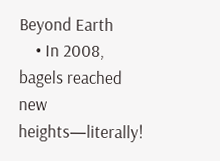Beyond Earth
    • In 2008, bagels reached new heights—literally!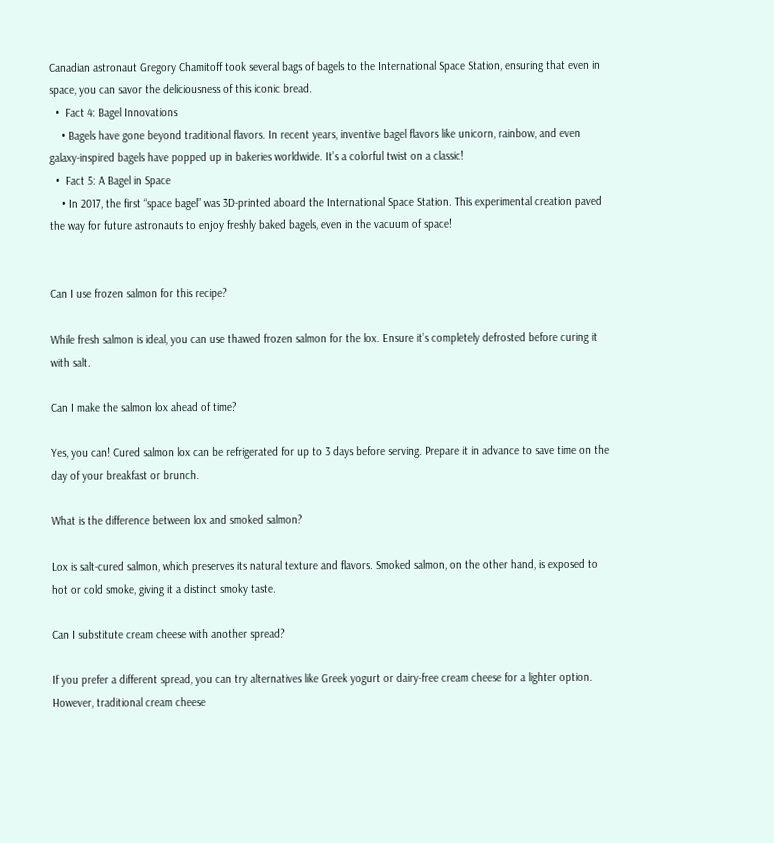Canadian astronaut Gregory Chamitoff took several bags of bagels to the International Space Station, ensuring that even in space, you can savor the deliciousness of this iconic bread.
  •  Fact 4: Bagel Innovations
    • Bagels have gone beyond traditional flavors. In recent years, inventive bagel flavors like unicorn, rainbow, and even galaxy-inspired bagels have popped up in bakeries worldwide. It’s a colorful twist on a classic!
  •  Fact 5: A Bagel in Space
    • In 2017, the first “space bagel” was 3D-printed aboard the International Space Station. This experimental creation paved the way for future astronauts to enjoy freshly baked bagels, even in the vacuum of space!


Can I use frozen salmon for this recipe?

While fresh salmon is ideal, you can use thawed frozen salmon for the lox. Ensure it’s completely defrosted before curing it with salt.

Can I make the salmon lox ahead of time?

Yes, you can! Cured salmon lox can be refrigerated for up to 3 days before serving. Prepare it in advance to save time on the day of your breakfast or brunch.

What is the difference between lox and smoked salmon?

Lox is salt-cured salmon, which preserves its natural texture and flavors. Smoked salmon, on the other hand, is exposed to hot or cold smoke, giving it a distinct smoky taste.

Can I substitute cream cheese with another spread?

If you prefer a different spread, you can try alternatives like Greek yogurt or dairy-free cream cheese for a lighter option. However, traditional cream cheese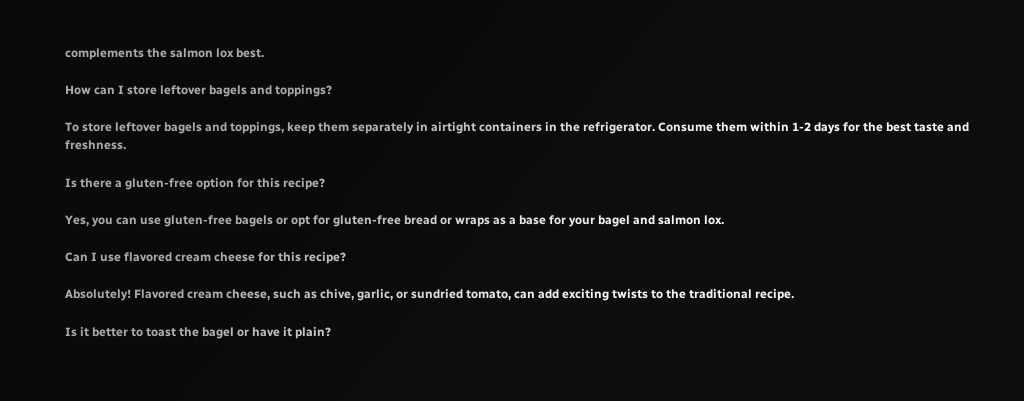complements the salmon lox best.

How can I store leftover bagels and toppings?

To store leftover bagels and toppings, keep them separately in airtight containers in the refrigerator. Consume them within 1-2 days for the best taste and freshness.

Is there a gluten-free option for this recipe?

Yes, you can use gluten-free bagels or opt for gluten-free bread or wraps as a base for your bagel and salmon lox.

Can I use flavored cream cheese for this recipe?

Absolutely! Flavored cream cheese, such as chive, garlic, or sundried tomato, can add exciting twists to the traditional recipe.

Is it better to toast the bagel or have it plain?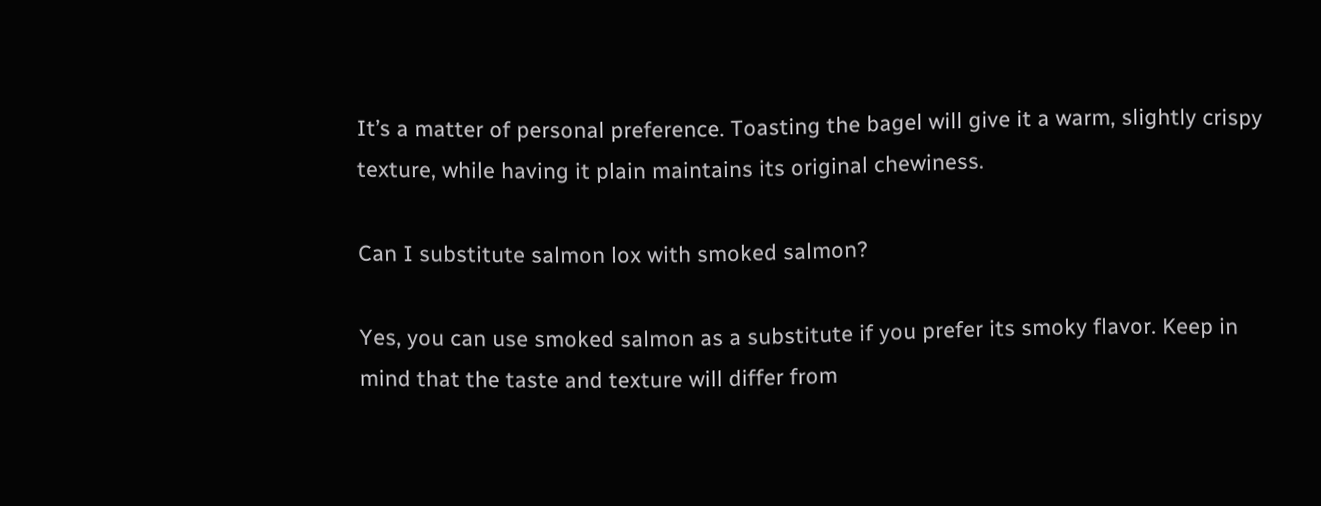It’s a matter of personal preference. Toasting the bagel will give it a warm, slightly crispy texture, while having it plain maintains its original chewiness.

Can I substitute salmon lox with smoked salmon?

Yes, you can use smoked salmon as a substitute if you prefer its smoky flavor. Keep in mind that the taste and texture will differ from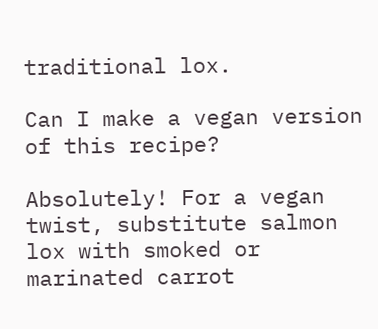traditional lox.

Can I make a vegan version of this recipe?

Absolutely! For a vegan twist, substitute salmon lox with smoked or marinated carrot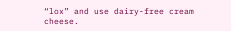“lox” and use dairy-free cream cheese.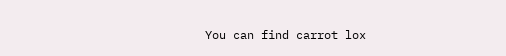You can find carrot lox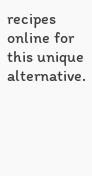recipes online for this unique alternative.